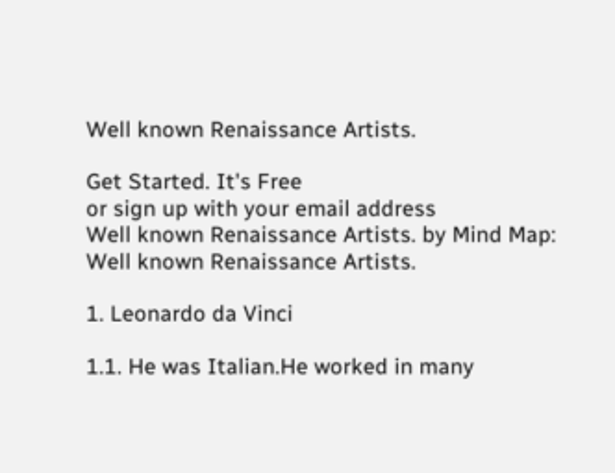Well known Renaissance Artists.

Get Started. It's Free
or sign up with your email address
Well known Renaissance Artists. by Mind Map: Well known Renaissance Artists.

1. Leonardo da Vinci

1.1. He was Italian.He worked in many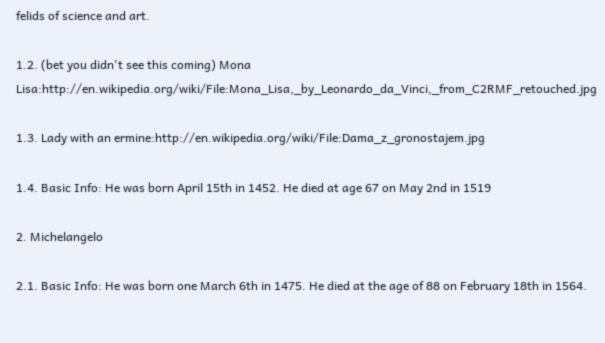felids of science and art.

1.2. (bet you didn't see this coming) Mona Lisa:http://en.wikipedia.org/wiki/File:Mona_Lisa,_by_Leonardo_da_Vinci,_from_C2RMF_retouched.jpg

1.3. Lady with an ermine:http://en.wikipedia.org/wiki/File:Dama_z_gronostajem.jpg

1.4. Basic Info: He was born April 15th in 1452. He died at age 67 on May 2nd in 1519

2. Michelangelo

2.1. Basic Info: He was born one March 6th in 1475. He died at the age of 88 on February 18th in 1564.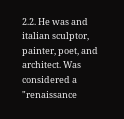2.2. He was and italian sculptor, painter, poet, and architect. Was considered a "renaissance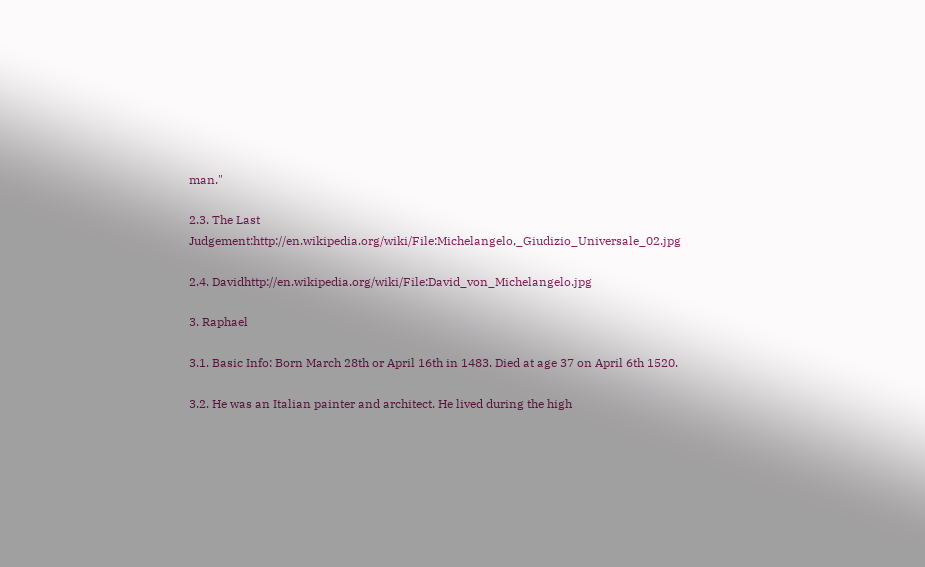man."

2.3. The Last Judgement:http://en.wikipedia.org/wiki/File:Michelangelo,_Giudizio_Universale_02.jpg

2.4. Davidhttp://en.wikipedia.org/wiki/File:David_von_Michelangelo.jpg

3. Raphael

3.1. Basic Info: Born March 28th or April 16th in 1483. Died at age 37 on April 6th 1520.

3.2. He was an Italian painter and architect. He lived during the high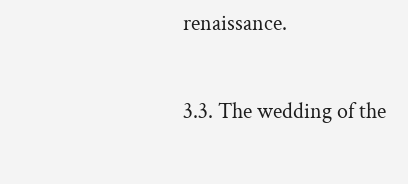renaissance.

3.3. The wedding of the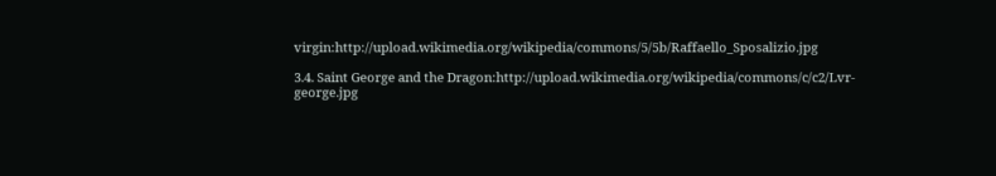virgin:http://upload.wikimedia.org/wikipedia/commons/5/5b/Raffaello_Sposalizio.jpg

3.4. Saint George and the Dragon:http://upload.wikimedia.org/wikipedia/commons/c/c2/Lvr-george.jpg